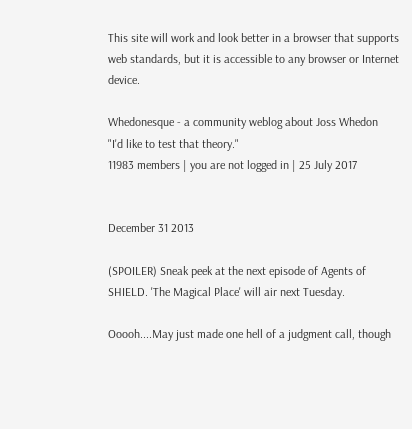This site will work and look better in a browser that supports web standards, but it is accessible to any browser or Internet device.

Whedonesque - a community weblog about Joss Whedon
"I'd like to test that theory."
11983 members | you are not logged in | 25 July 2017


December 31 2013

(SPOILER) Sneak peek at the next episode of Agents of SHIELD. 'The Magical Place' will air next Tuesday.

Ooooh....May just made one hell of a judgment call, though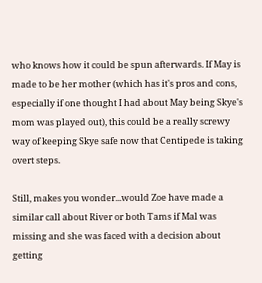who knows how it could be spun afterwards. If May is made to be her mother (which has it's pros and cons, especially if one thought I had about May being Skye's mom was played out), this could be a really screwy way of keeping Skye safe now that Centipede is taking overt steps.

Still, makes you wonder...would Zoe have made a similar call about River or both Tams if Mal was missing and she was faced with a decision about getting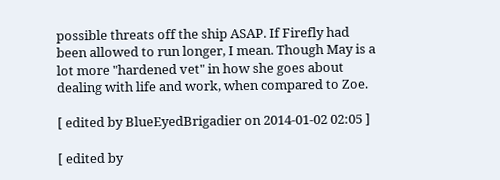possible threats off the ship ASAP. If Firefly had been allowed to run longer, I mean. Though May is a lot more "hardened vet" in how she goes about dealing with life and work, when compared to Zoe.

[ edited by BlueEyedBrigadier on 2014-01-02 02:05 ]

[ edited by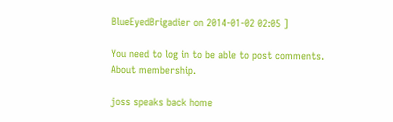BlueEyedBrigadier on 2014-01-02 02:05 ]

You need to log in to be able to post comments.
About membership.

joss speaks back home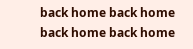back home back home back home back home